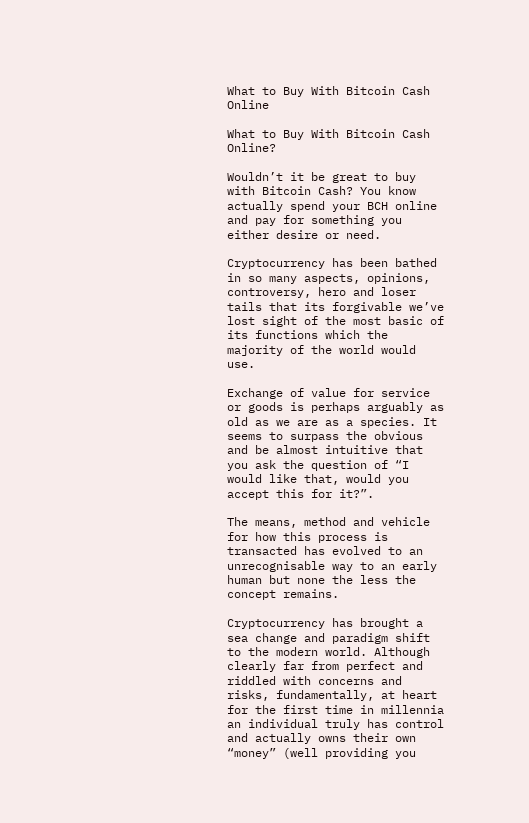What to Buy With Bitcoin Cash Online

What to Buy With Bitcoin Cash Online?

Wouldn’t it be great to buy with Bitcoin Cash? You know actually spend your BCH online and pay for something you either desire or need.

Cryptocurrency has been bathed in so many aspects, opinions, controversy, hero and loser tails that its forgivable we’ve lost sight of the most basic of its functions which the majority of the world would use.

Exchange of value for service or goods is perhaps arguably as old as we are as a species. It seems to surpass the obvious and be almost intuitive that you ask the question of “I would like that, would you accept this for it?”.

The means, method and vehicle for how this process is transacted has evolved to an unrecognisable way to an early human but none the less the concept remains.

Cryptocurrency has brought a sea change and paradigm shift to the modern world. Although clearly far from perfect and riddled with concerns and risks, fundamentally, at heart for the first time in millennia an individual truly has control and actually owns their own “money” (well providing you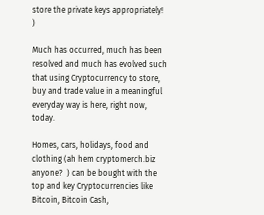store the private keys appropriately! )

Much has occurred, much has been resolved and much has evolved such that using Cryptocurrency to store, buy and trade value in a meaningful everyday way is here, right now, today.

Homes, cars, holidays, food and clothing (ah hem cryptomerch.biz anyone?  ) can be bought with the top and key Cryptocurrencies like Bitcoin, Bitcoin Cash,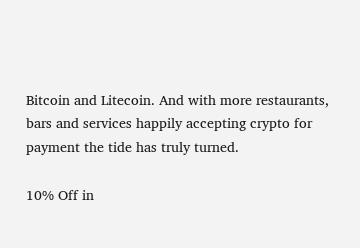Bitcoin and Litecoin. And with more restaurants, bars and services happily accepting crypto for payment the tide has truly turned.

10% Off in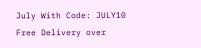July With Code: JULY10
Free Delivery over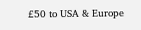£50 to USA & Europe